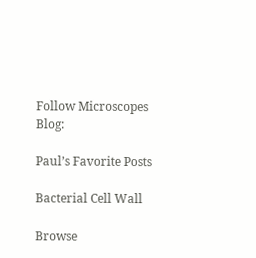Follow Microscopes Blog:

Paul’s Favorite Posts

Bacterial Cell Wall

Browse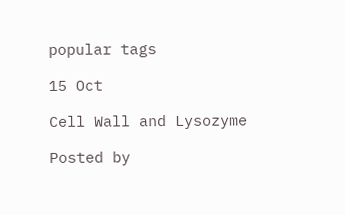popular tags

15 Oct

Cell Wall and Lysozyme

Posted by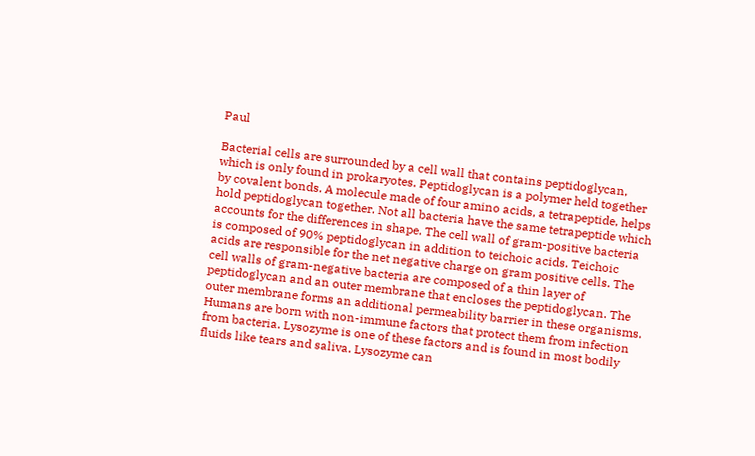Paul

Bacterial cells are surrounded by a cell wall that contains peptidoglycan, which is only found in prokaryotes. Peptidoglycan is a polymer held together by covalent bonds. A molecule made of four amino acids, a tetrapeptide, helps hold peptidoglycan together. Not all bacteria have the same tetrapeptide which accounts for the differences in shape. The cell wall of gram-positive bacteria is composed of 90% peptidoglycan in addition to teichoic acids. Teichoic acids are responsible for the net negative charge on gram positive cells. The cell walls of gram-negative bacteria are composed of a thin layer of peptidoglycan and an outer membrane that encloses the peptidoglycan. The outer membrane forms an additional permeability barrier in these organisms. Humans are born with non-immune factors that protect them from infection from bacteria. Lysozyme is one of these factors and is found in most bodily fluids like tears and saliva. Lysozyme can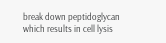break down peptidoglycan which results in cell lysis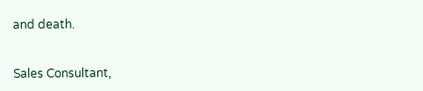and death.


Sales Consultant,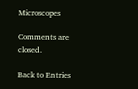Microscopes

Comments are closed.

Back to Entries